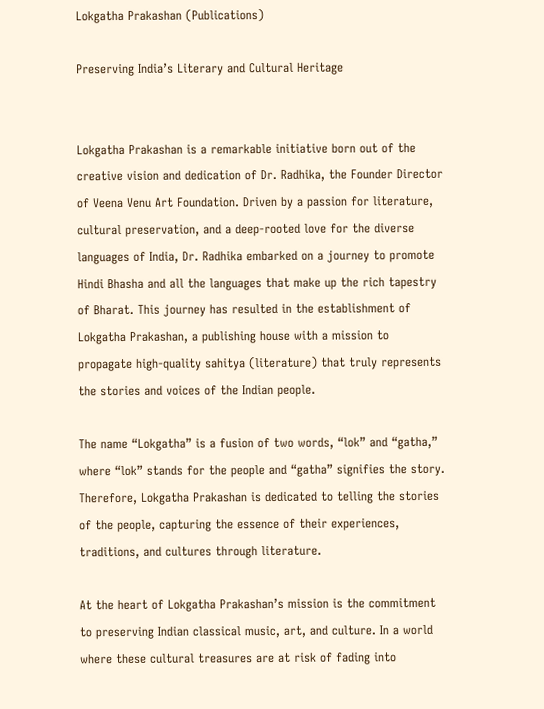Lokgatha Prakashan (Publications)

Preserving India’s Literary and Cultural Heritage


Lokgatha Prakashan is a remarkable initiative born out of the creative vision and dedication of Dr. Radhika, the Founder Director of Veena Venu Art Foundation. Driven by a passion for literature, cultural preservation, and a deep-rooted love for the diverse languages of India, Dr. Radhika embarked on a journey to promote Hindi Bhasha and all the languages that make up the rich tapestry of Bharat. This journey has resulted in the establishment of Lokgatha Prakashan, a publishing house with a mission to propagate high-quality sahitya (literature) that truly represents the stories and voices of the Indian people.

The name “Lokgatha” is a fusion of two words, “lok” and “gatha,” where “lok” stands for the people and “gatha” signifies the story. Therefore, Lokgatha Prakashan is dedicated to telling the stories of the people, capturing the essence of their experiences, traditions, and cultures through literature.

At the heart of Lokgatha Prakashan’s mission is the commitment to preserving Indian classical music, art, and culture. In a world where these cultural treasures are at risk of fading into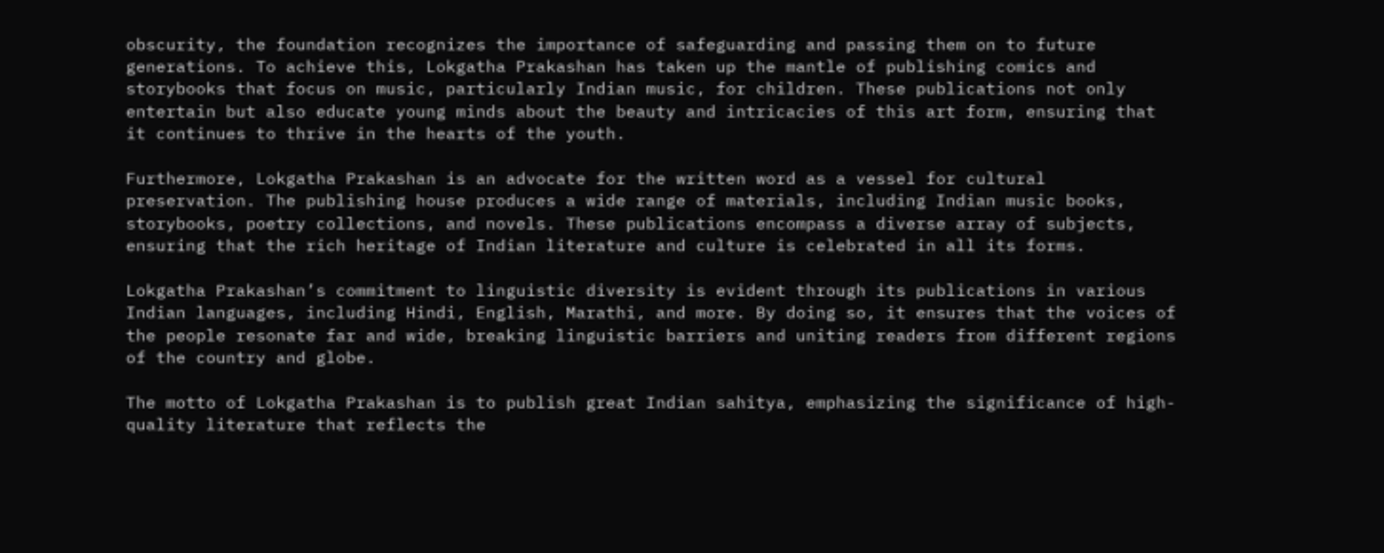obscurity, the foundation recognizes the importance of safeguarding and passing them on to future generations. To achieve this, Lokgatha Prakashan has taken up the mantle of publishing comics and storybooks that focus on music, particularly Indian music, for children. These publications not only entertain but also educate young minds about the beauty and intricacies of this art form, ensuring that it continues to thrive in the hearts of the youth.

Furthermore, Lokgatha Prakashan is an advocate for the written word as a vessel for cultural preservation. The publishing house produces a wide range of materials, including Indian music books, storybooks, poetry collections, and novels. These publications encompass a diverse array of subjects, ensuring that the rich heritage of Indian literature and culture is celebrated in all its forms.

Lokgatha Prakashan’s commitment to linguistic diversity is evident through its publications in various Indian languages, including Hindi, English, Marathi, and more. By doing so, it ensures that the voices of the people resonate far and wide, breaking linguistic barriers and uniting readers from different regions of the country and globe.

The motto of Lokgatha Prakashan is to publish great Indian sahitya, emphasizing the significance of high-quality literature that reflects the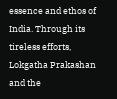essence and ethos of India. Through its tireless efforts, Lokgatha Prakashan and the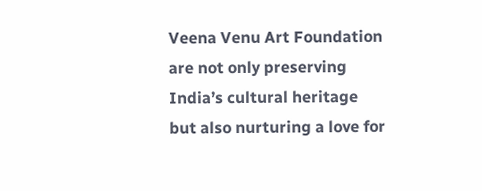Veena Venu Art Foundation are not only preserving India’s cultural heritage but also nurturing a love for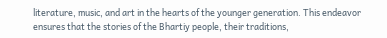literature, music, and art in the hearts of the younger generation. This endeavor ensures that the stories of the Bhartiy people, their traditions,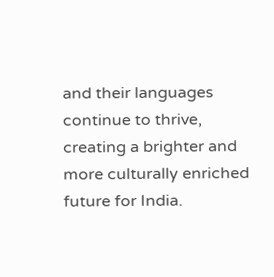and their languages continue to thrive, creating a brighter and more culturally enriched future for India.